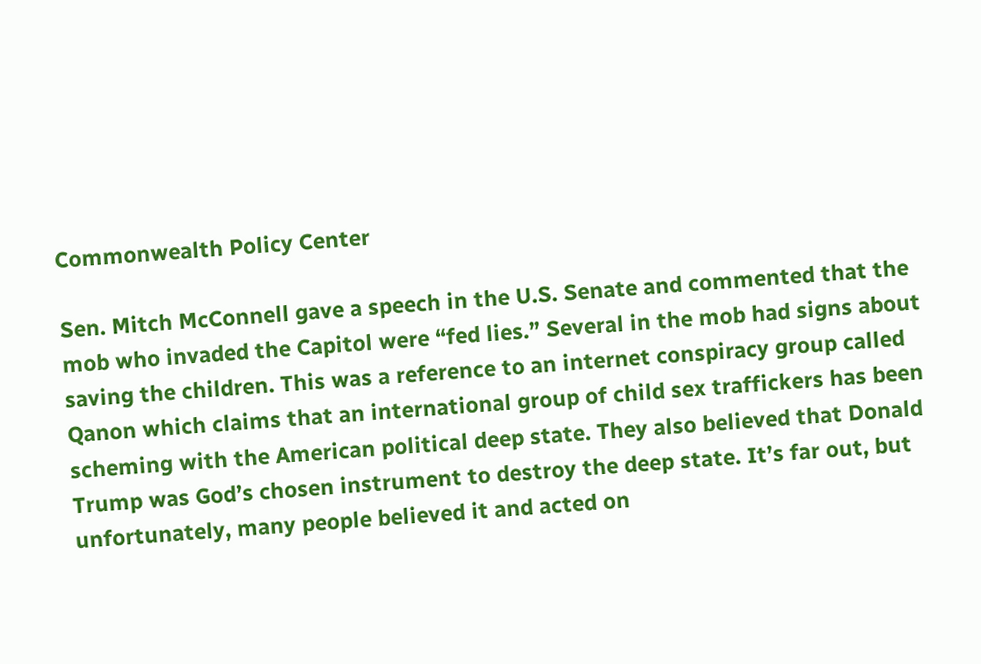Commonwealth Policy Center

Sen. Mitch McConnell gave a speech in the U.S. Senate and commented that the mob who invaded the Capitol were “fed lies.” Several in the mob had signs about saving the children. This was a reference to an internet conspiracy group called Qanon which claims that an international group of child sex traffickers has been scheming with the American political deep state. They also believed that Donald Trump was God’s chosen instrument to destroy the deep state. It’s far out, but unfortunately, many people believed it and acted on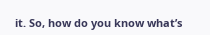it. So, how do you know what’s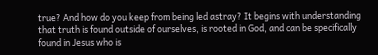true? And how do you keep from being led astray? It begins with understanding that truth is found outside of ourselves, is rooted in God, and can be specifically found in Jesus who is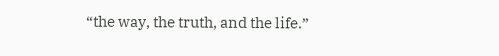“the way, the truth, and the life.”